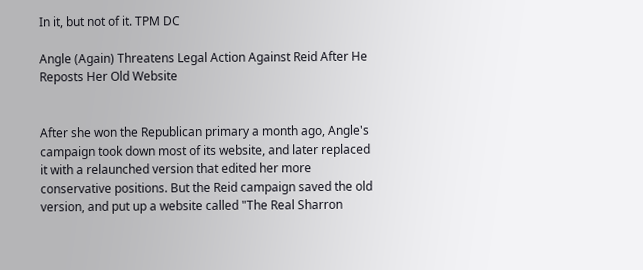In it, but not of it. TPM DC

Angle (Again) Threatens Legal Action Against Reid After He Reposts Her Old Website


After she won the Republican primary a month ago, Angle's campaign took down most of its website, and later replaced it with a relaunched version that edited her more conservative positions. But the Reid campaign saved the old version, and put up a website called "The Real Sharron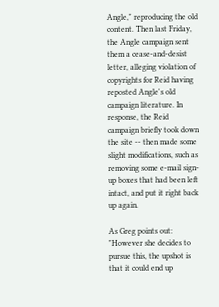Angle," reproducing the old content. Then last Friday, the Angle campaign sent them a cease-and-desist letter, alleging violation of copyrights for Reid having reposted Angle's old campaign literature. In response, the Reid campaign briefly took down the site -- then made some slight modifications, such as removing some e-mail sign-up boxes that had been left intact, and put it right back up again.

As Greg points out: "However she decides to pursue this, the upshot is that it could end up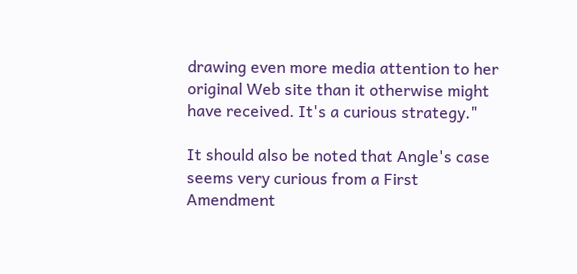drawing even more media attention to her original Web site than it otherwise might have received. It's a curious strategy."

It should also be noted that Angle's case seems very curious from a First Amendment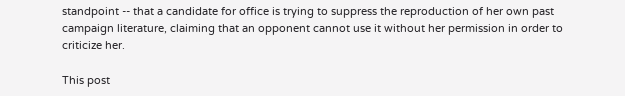standpoint -- that a candidate for office is trying to suppress the reproduction of her own past campaign literature, claiming that an opponent cannot use it without her permission in order to criticize her.

This post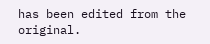has been edited from the original.